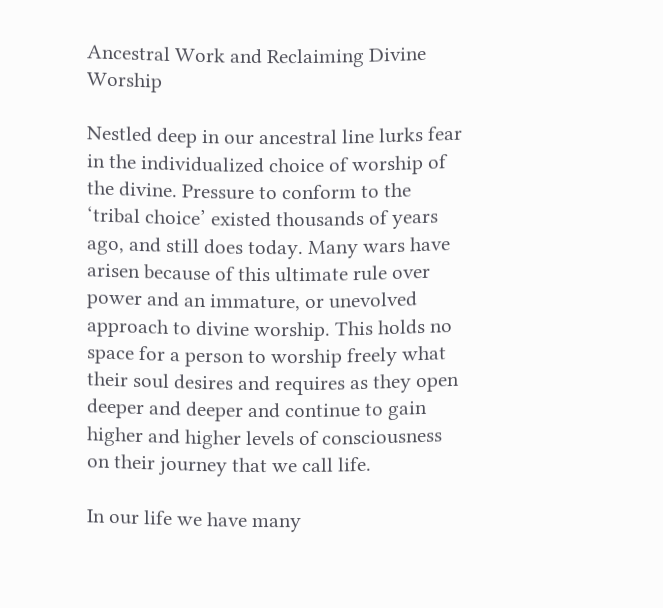Ancestral Work and Reclaiming Divine Worship

Nestled deep in our ancestral line lurks fear in the individualized choice of worship of the divine. Pressure to conform to the ‘tribal choice’ existed thousands of years ago, and still does today. Many wars have arisen because of this ultimate rule over power and an immature, or unevolved approach to divine worship. This holds no space for a person to worship freely what their soul desires and requires as they open deeper and deeper and continue to gain higher and higher levels of consciousness on their journey that we call life.

In our life we have many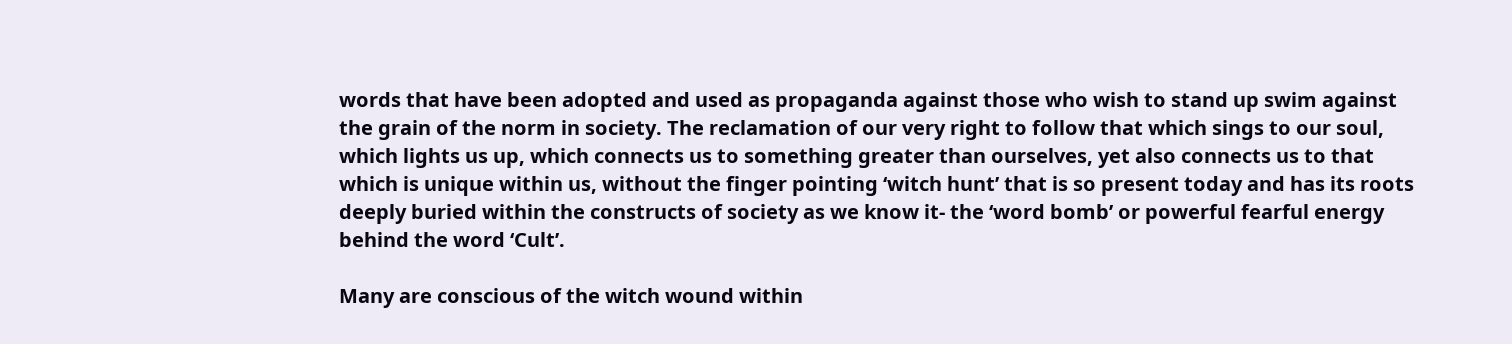words that have been adopted and used as propaganda against those who wish to stand up swim against the grain of the norm in society. The reclamation of our very right to follow that which sings to our soul, which lights us up, which connects us to something greater than ourselves, yet also connects us to that which is unique within us, without the finger pointing ‘witch hunt’ that is so present today and has its roots deeply buried within the constructs of society as we know it- the ‘word bomb’ or powerful fearful energy behind the word ‘Cult’.

Many are conscious of the witch wound within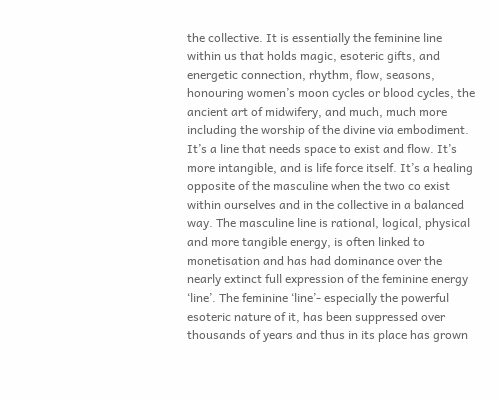the collective. It is essentially the feminine line within us that holds magic, esoteric gifts, and energetic connection, rhythm, flow, seasons, honouring women’s moon cycles or blood cycles, the ancient art of midwifery, and much, much more including the worship of the divine via embodiment. It’s a line that needs space to exist and flow. It’s more intangible, and is life force itself. It’s a healing opposite of the masculine when the two co exist within ourselves and in the collective in a balanced way. The masculine line is rational, logical, physical and more tangible energy, is often linked to monetisation and has had dominance over the nearly extinct full expression of the feminine energy ‘line’. The feminine ‘line’- especially the powerful esoteric nature of it, has been suppressed over thousands of years and thus in its place has grown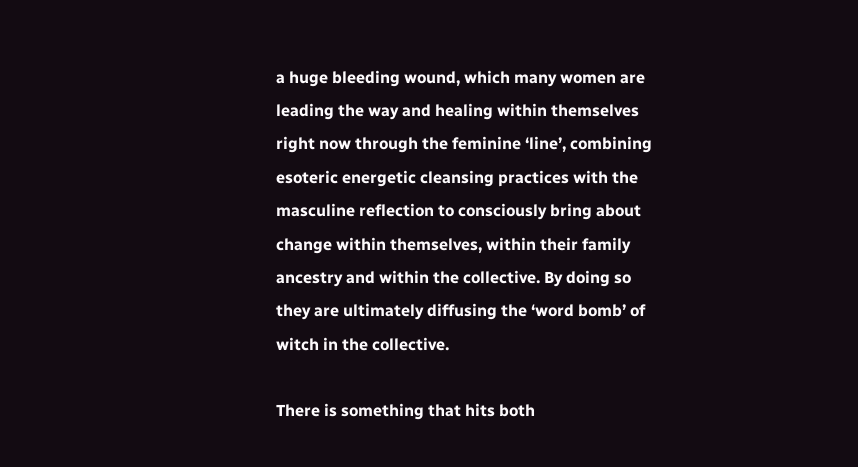a huge bleeding wound, which many women are leading the way and healing within themselves right now through the feminine ‘line’, combining esoteric energetic cleansing practices with the masculine reflection to consciously bring about change within themselves, within their family ancestry and within the collective. By doing so they are ultimately diffusing the ‘word bomb’ of witch in the collective.

There is something that hits both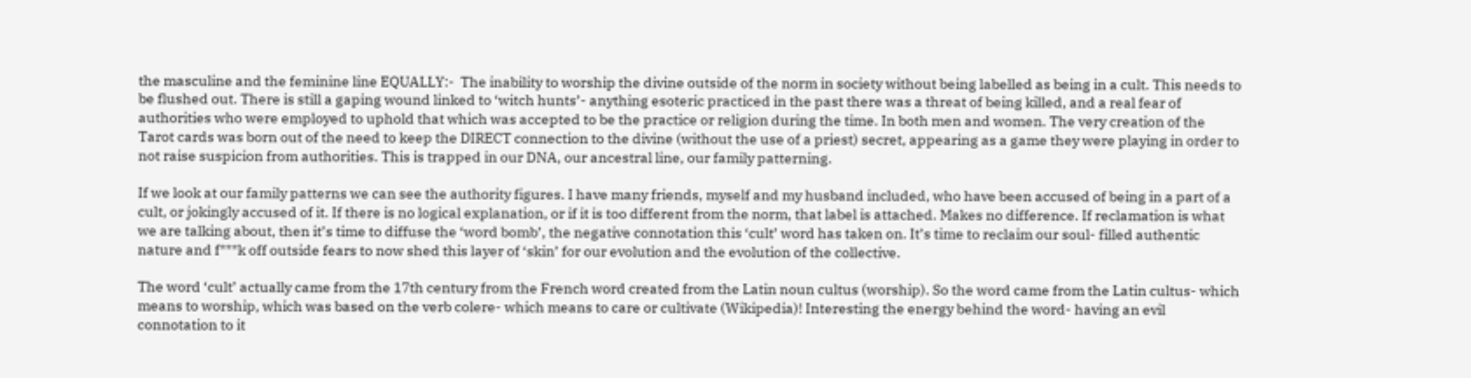the masculine and the feminine line EQUALLY:-  The inability to worship the divine outside of the norm in society without being labelled as being in a cult. This needs to be flushed out. There is still a gaping wound linked to ‘witch hunts’- anything esoteric practiced in the past there was a threat of being killed, and a real fear of authorities who were employed to uphold that which was accepted to be the practice or religion during the time. In both men and women. The very creation of the Tarot cards was born out of the need to keep the DIRECT connection to the divine (without the use of a priest) secret, appearing as a game they were playing in order to not raise suspicion from authorities. This is trapped in our DNA, our ancestral line, our family patterning.

If we look at our family patterns we can see the authority figures. I have many friends, myself and my husband included, who have been accused of being in a part of a cult, or jokingly accused of it. If there is no logical explanation, or if it is too different from the norm, that label is attached. Makes no difference. If reclamation is what we are talking about, then it’s time to diffuse the ‘word bomb’, the negative connotation this ‘cult’ word has taken on. It’s time to reclaim our soul- filled authentic nature and f***k off outside fears to now shed this layer of ‘skin’ for our evolution and the evolution of the collective.

The word ‘cult’ actually came from the 17th century from the French word created from the Latin noun cultus (worship). So the word came from the Latin cultus- which means to worship, which was based on the verb colere- which means to care or cultivate (Wikipedia)! Interesting the energy behind the word- having an evil connotation to it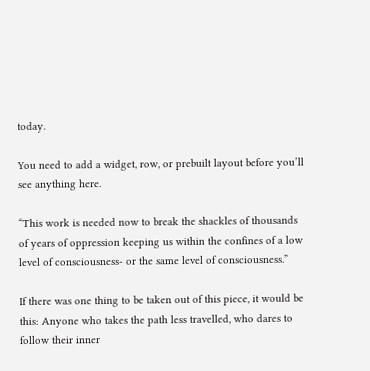today.

You need to add a widget, row, or prebuilt layout before you’ll see anything here.

“This work is needed now to break the shackles of thousands of years of oppression keeping us within the confines of a low level of consciousness- or the same level of consciousness.”

If there was one thing to be taken out of this piece, it would be this: Anyone who takes the path less travelled, who dares to follow their inner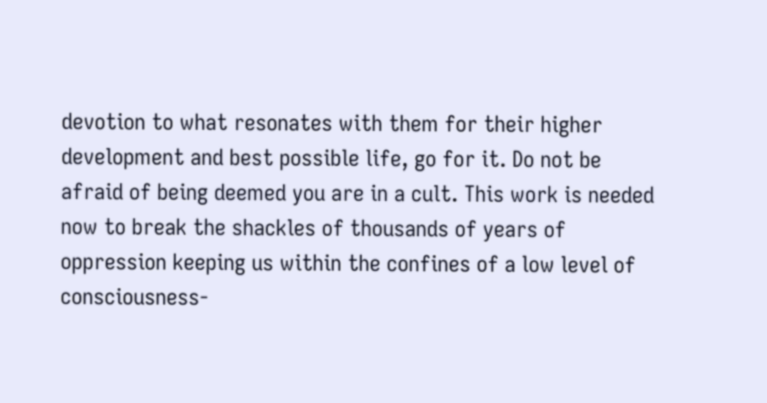devotion to what resonates with them for their higher development and best possible life, go for it. Do not be afraid of being deemed you are in a cult. This work is needed now to break the shackles of thousands of years of oppression keeping us within the confines of a low level of consciousness-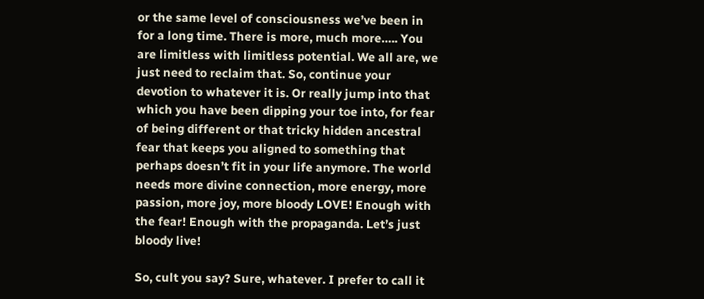or the same level of consciousness we’ve been in for a long time. There is more, much more….. You are limitless with limitless potential. We all are, we just need to reclaim that. So, continue your devotion to whatever it is. Or really jump into that which you have been dipping your toe into, for fear of being different or that tricky hidden ancestral fear that keeps you aligned to something that perhaps doesn’t fit in your life anymore. The world needs more divine connection, more energy, more passion, more joy, more bloody LOVE! Enough with the fear! Enough with the propaganda. Let’s just bloody live!

So, cult you say? Sure, whatever. I prefer to call it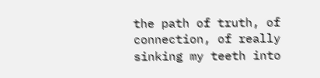the path of truth, of connection, of really sinking my teeth into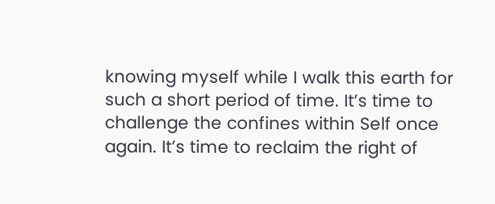knowing myself while I walk this earth for such a short period of time. It’s time to challenge the confines within Self once again. It’s time to reclaim the right of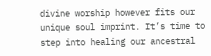divine worship however fits our unique soul imprint. It’s time to step into healing our ancestral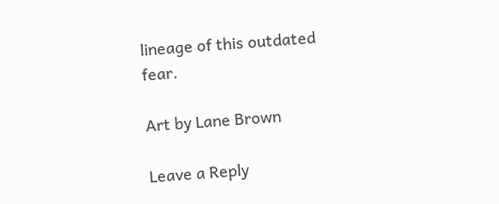lineage of this outdated fear.

Art by Lane Brown

Leave a Reply